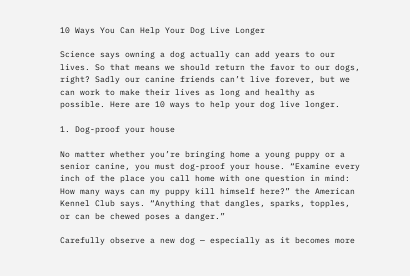10 Ways You Can Help Your Dog Live Longer

Science says owning a dog actually can add years to our lives. So that means we should return the favor to our dogs, right? Sadly our canine friends can’t live forever, but we can work to make their lives as long and healthy as possible. Here are 10 ways to help your dog live longer.

1. Dog-proof your house

No matter whether you’re bringing home a young puppy or a senior canine, you must dog-proof your house. “Examine every inch of the place you call home with one question in mind: How many ways can my puppy kill himself here?” the American Kennel Club says. “Anything that dangles, sparks, topples, or can be chewed poses a danger.”

Carefully observe a new dog — especially as it becomes more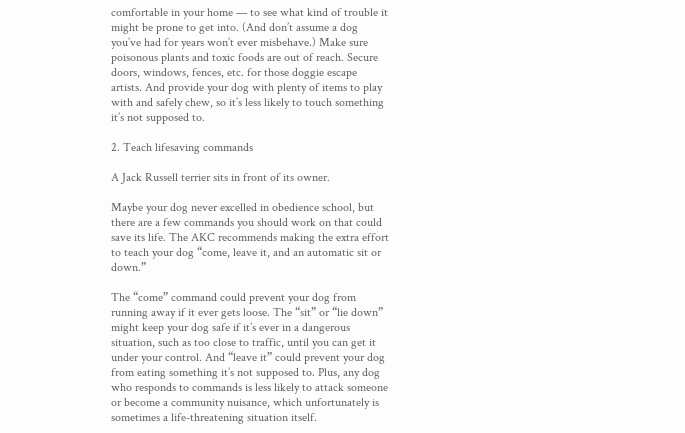comfortable in your home — to see what kind of trouble it might be prone to get into. (And don’t assume a dog you’ve had for years won’t ever misbehave.) Make sure poisonous plants and toxic foods are out of reach. Secure doors, windows, fences, etc. for those doggie escape artists. And provide your dog with plenty of items to play with and safely chew, so it’s less likely to touch something it’s not supposed to.

2. Teach lifesaving commands

A Jack Russell terrier sits in front of its owner.

Maybe your dog never excelled in obedience school, but there are a few commands you should work on that could save its life. The AKC recommends making the extra effort to teach your dog “come, leave it, and an automatic sit or down.”

The “come” command could prevent your dog from running away if it ever gets loose. The “sit” or “lie down” might keep your dog safe if it’s ever in a dangerous situation, such as too close to traffic, until you can get it under your control. And “leave it” could prevent your dog from eating something it’s not supposed to. Plus, any dog who responds to commands is less likely to attack someone or become a community nuisance, which unfortunately is sometimes a life-threatening situation itself.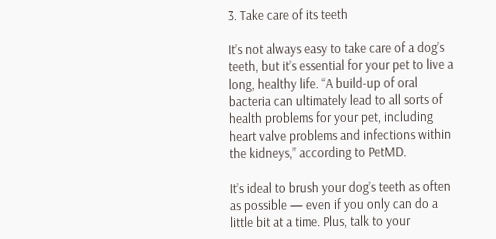3. Take care of its teeth

It’s not always easy to take care of a dog’s teeth, but it’s essential for your pet to live a long, healthy life. “A build-up of oral bacteria can ultimately lead to all sorts of health problems for your pet, including heart valve problems and infections within the kidneys,” according to PetMD.

It’s ideal to brush your dog’s teeth as often as possible — even if you only can do a little bit at a time. Plus, talk to your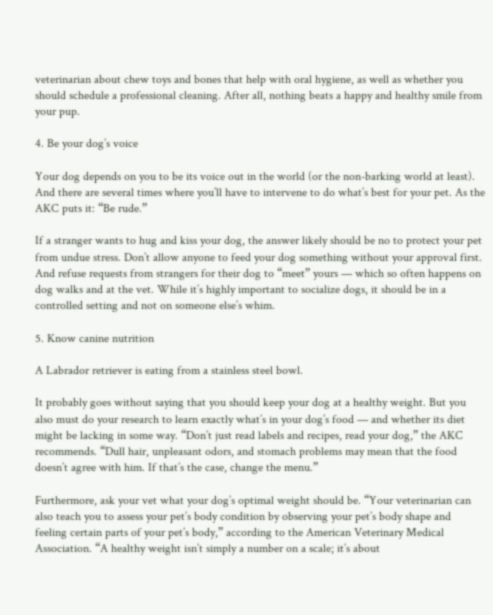veterinarian about chew toys and bones that help with oral hygiene, as well as whether you should schedule a professional cleaning. After all, nothing beats a happy and healthy smile from your pup.

4. Be your dog’s voice

Your dog depends on you to be its voice out in the world (or the non-barking world at least). And there are several times where you’ll have to intervene to do what’s best for your pet. As the AKC puts it: “Be rude.”

If a stranger wants to hug and kiss your dog, the answer likely should be no to protect your pet from undue stress. Don’t allow anyone to feed your dog something without your approval first. And refuse requests from strangers for their dog to “meet” yours — which so often happens on dog walks and at the vet. While it’s highly important to socialize dogs, it should be in a controlled setting and not on someone else’s whim.

5. Know canine nutrition

A Labrador retriever is eating from a stainless steel bowl.

It probably goes without saying that you should keep your dog at a healthy weight. But you also must do your research to learn exactly what’s in your dog’s food — and whether its diet might be lacking in some way. “Don’t just read labels and recipes, read your dog,” the AKC recommends. “Dull hair, unpleasant odors, and stomach problems may mean that the food doesn’t agree with him. If that’s the case, change the menu.”

Furthermore, ask your vet what your dog’s optimal weight should be. “Your veterinarian can also teach you to assess your pet’s body condition by observing your pet’s body shape and feeling certain parts of your pet’s body,” according to the American Veterinary Medical Association. “A healthy weight isn’t simply a number on a scale; it’s about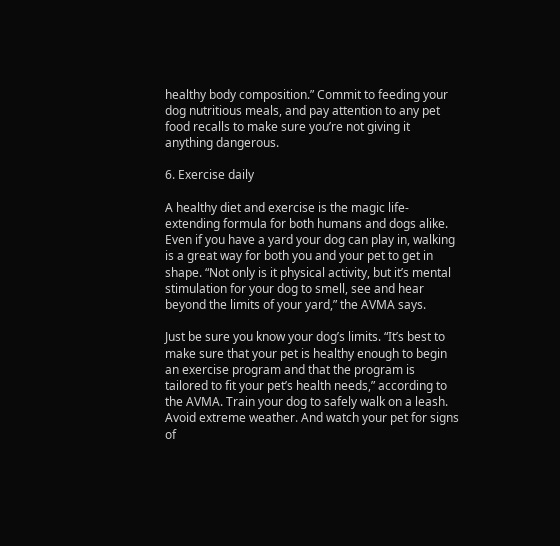healthy body composition.” Commit to feeding your dog nutritious meals, and pay attention to any pet food recalls to make sure you’re not giving it anything dangerous.

6. Exercise daily

A healthy diet and exercise is the magic life-extending formula for both humans and dogs alike. Even if you have a yard your dog can play in, walking is a great way for both you and your pet to get in shape. “Not only is it physical activity, but it’s mental stimulation for your dog to smell, see and hear beyond the limits of your yard,” the AVMA says.

Just be sure you know your dog’s limits. “It’s best to make sure that your pet is healthy enough to begin an exercise program and that the program is tailored to fit your pet’s health needs,” according to the AVMA. Train your dog to safely walk on a leash. Avoid extreme weather. And watch your pet for signs of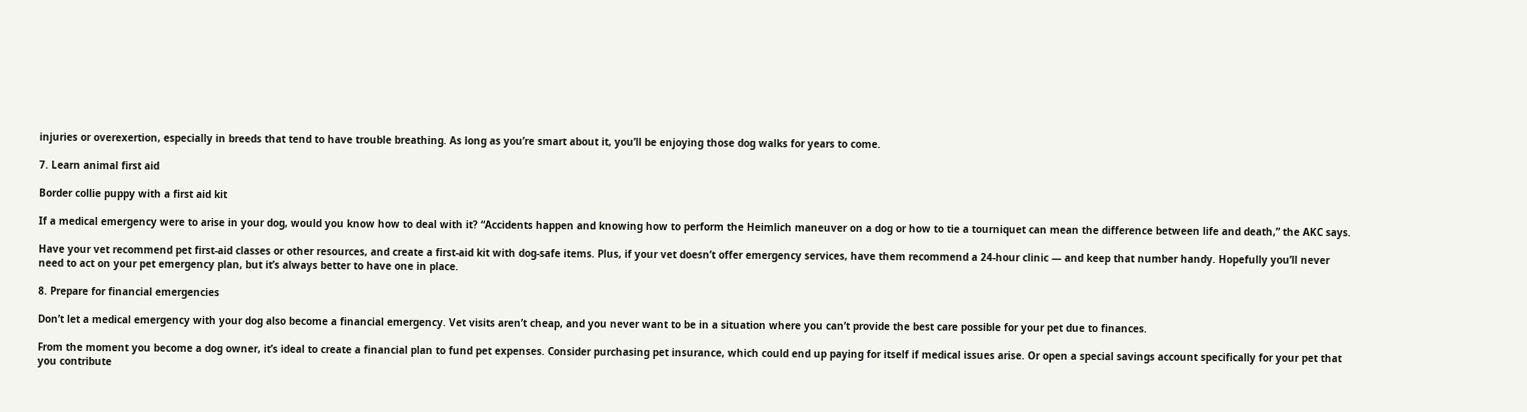injuries or overexertion, especially in breeds that tend to have trouble breathing. As long as you’re smart about it, you’ll be enjoying those dog walks for years to come.

7. Learn animal first aid

Border collie puppy with a first aid kit

If a medical emergency were to arise in your dog, would you know how to deal with it? “Accidents happen and knowing how to perform the Heimlich maneuver on a dog or how to tie a tourniquet can mean the difference between life and death,” the AKC says.

Have your vet recommend pet first-aid classes or other resources, and create a first-aid kit with dog-safe items. Plus, if your vet doesn’t offer emergency services, have them recommend a 24-hour clinic — and keep that number handy. Hopefully you’ll never need to act on your pet emergency plan, but it’s always better to have one in place.

8. Prepare for financial emergencies

Don’t let a medical emergency with your dog also become a financial emergency. Vet visits aren’t cheap, and you never want to be in a situation where you can’t provide the best care possible for your pet due to finances.

From the moment you become a dog owner, it’s ideal to create a financial plan to fund pet expenses. Consider purchasing pet insurance, which could end up paying for itself if medical issues arise. Or open a special savings account specifically for your pet that you contribute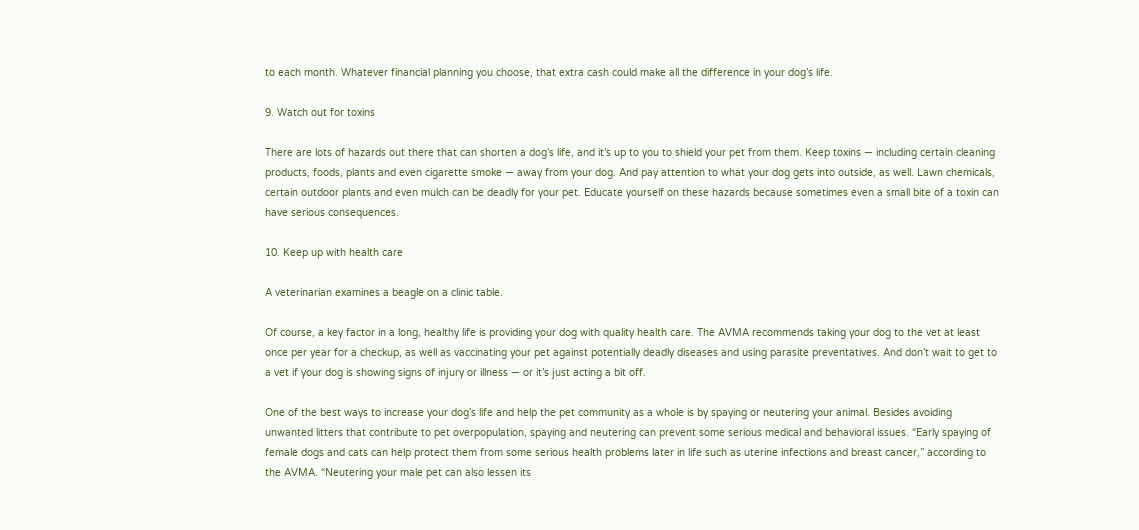to each month. Whatever financial planning you choose, that extra cash could make all the difference in your dog’s life.

9. Watch out for toxins

There are lots of hazards out there that can shorten a dog’s life, and it’s up to you to shield your pet from them. Keep toxins — including certain cleaning products, foods, plants and even cigarette smoke — away from your dog. And pay attention to what your dog gets into outside, as well. Lawn chemicals, certain outdoor plants and even mulch can be deadly for your pet. Educate yourself on these hazards because sometimes even a small bite of a toxin can have serious consequences.

10. Keep up with health care

A veterinarian examines a beagle on a clinic table.

Of course, a key factor in a long, healthy life is providing your dog with quality health care. The AVMA recommends taking your dog to the vet at least once per year for a checkup, as well as vaccinating your pet against potentially deadly diseases and using parasite preventatives. And don’t wait to get to a vet if your dog is showing signs of injury or illness — or it’s just acting a bit off.

One of the best ways to increase your dog’s life and help the pet community as a whole is by spaying or neutering your animal. Besides avoiding unwanted litters that contribute to pet overpopulation, spaying and neutering can prevent some serious medical and behavioral issues. “Early spaying of female dogs and cats can help protect them from some serious health problems later in life such as uterine infections and breast cancer,” according to the AVMA. “Neutering your male pet can also lessen its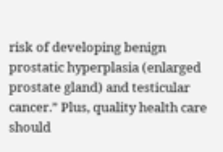risk of developing benign prostatic hyperplasia (enlarged prostate gland) and testicular cancer.” Plus, quality health care should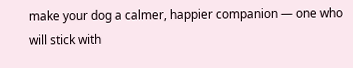make your dog a calmer, happier companion — one who will stick with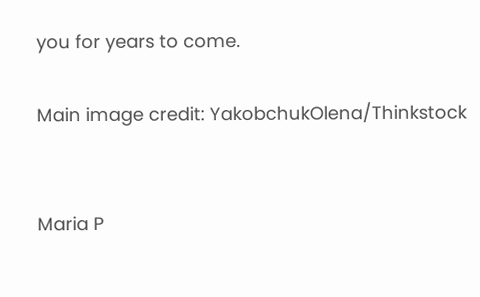you for years to come.

Main image credit: YakobchukOlena/Thinkstock


Maria P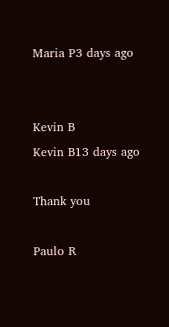Maria P3 days ago


Kevin B
Kevin B13 days ago

Thank you

Paulo R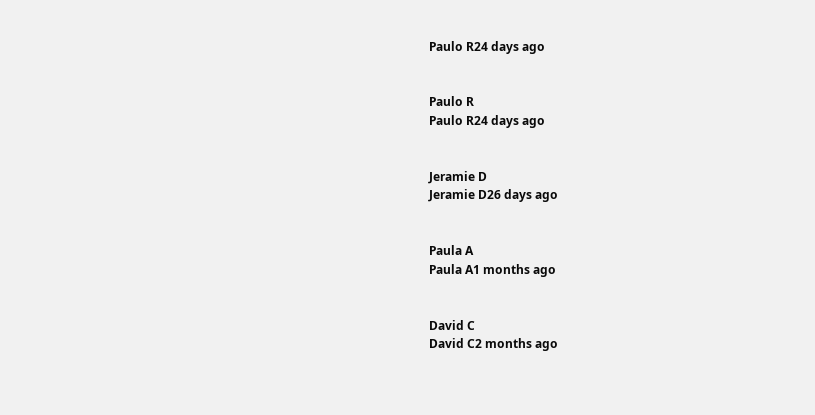Paulo R24 days ago


Paulo R
Paulo R24 days ago


Jeramie D
Jeramie D26 days ago


Paula A
Paula A1 months ago


David C
David C2 months ago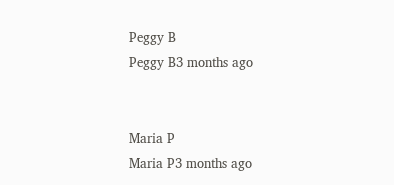Peggy B
Peggy B3 months ago


Maria P
Maria P3 months ago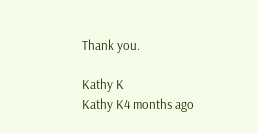Thank you.

Kathy K
Kathy K4 months ago